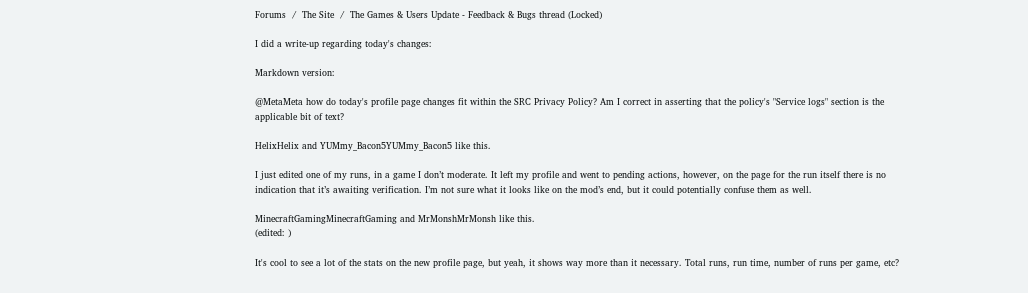Forums  /  The Site  /  The Games & Users Update - Feedback & Bugs thread (Locked)

I did a write-up regarding today's changes:

Markdown version:

@MetaMeta how do today's profile page changes fit within the SRC Privacy Policy? Am I correct in asserting that the policy's "Service logs" section is the applicable bit of text?

HelixHelix and YUMmy_Bacon5YUMmy_Bacon5 like this.

I just edited one of my runs, in a game I don’t moderate. It left my profile and went to pending actions, however, on the page for the run itself there is no indication that it’s awaiting verification. I’m not sure what it looks like on the mod’s end, but it could potentially confuse them as well.

MinecraftGamingMinecraftGaming and MrMonshMrMonsh like this.
(edited: )

It's cool to see a lot of the stats on the new profile page, but yeah, it shows way more than it necessary. Total runs, run time, number of runs per game, etc?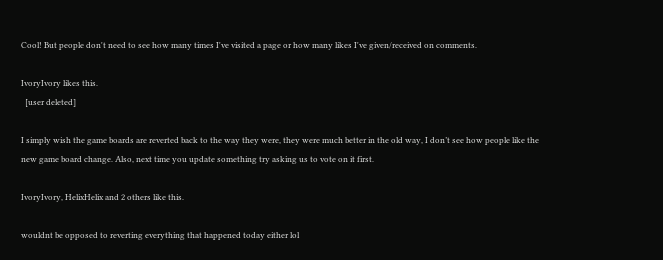Cool! But people don't need to see how many times I've visited a page or how many likes I've given/received on comments.

IvoryIvory likes this.
  [user deleted]

I simply wish the game boards are reverted back to the way they were, they were much better in the old way, I don’t see how people like the new game board change. Also, next time you update something try asking us to vote on it first.

IvoryIvory, HelixHelix and 2 others like this.

wouldnt be opposed to reverting everything that happened today either lol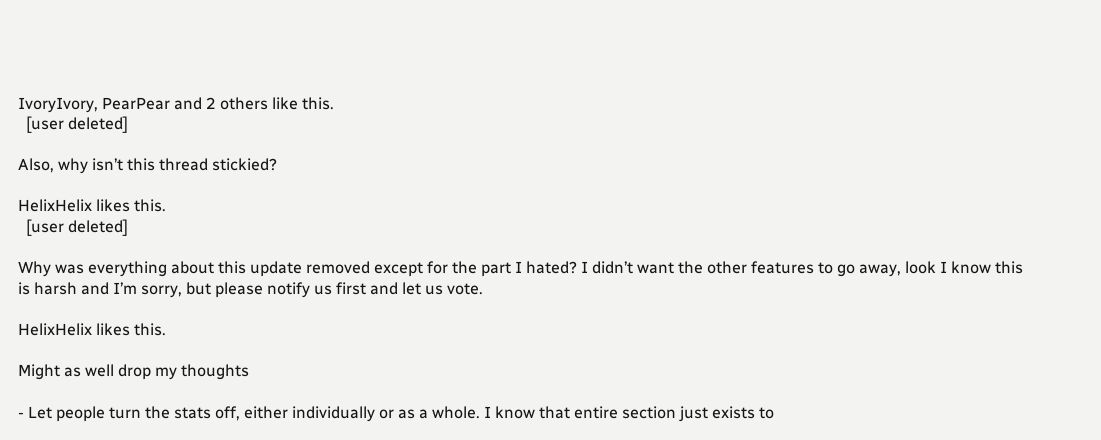IvoryIvory, PearPear and 2 others like this.
  [user deleted]

Also, why isn’t this thread stickied?

HelixHelix likes this.
  [user deleted]

Why was everything about this update removed except for the part I hated? I didn’t want the other features to go away, look I know this is harsh and I’m sorry, but please notify us first and let us vote.

HelixHelix likes this.

Might as well drop my thoughts

- Let people turn the stats off, either individually or as a whole. I know that entire section just exists to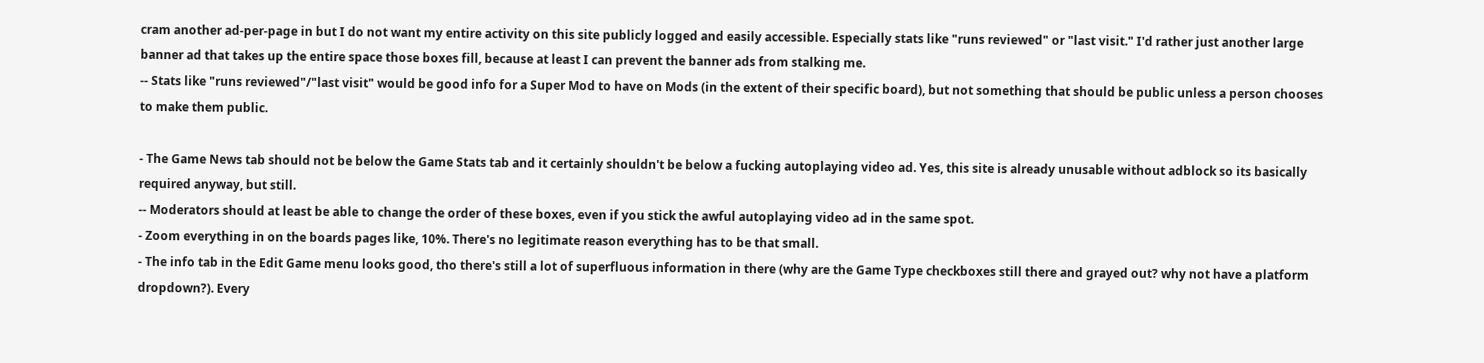cram another ad-per-page in but I do not want my entire activity on this site publicly logged and easily accessible. Especially stats like "runs reviewed" or "last visit." I'd rather just another large banner ad that takes up the entire space those boxes fill, because at least I can prevent the banner ads from stalking me.
-- Stats like "runs reviewed"/"last visit" would be good info for a Super Mod to have on Mods (in the extent of their specific board), but not something that should be public unless a person chooses to make them public.

- The Game News tab should not be below the Game Stats tab and it certainly shouldn't be below a fucking autoplaying video ad. Yes, this site is already unusable without adblock so its basically required anyway, but still.
-- Moderators should at least be able to change the order of these boxes, even if you stick the awful autoplaying video ad in the same spot.
- Zoom everything in on the boards pages like, 10%. There's no legitimate reason everything has to be that small.
- The info tab in the Edit Game menu looks good, tho there's still a lot of superfluous information in there (why are the Game Type checkboxes still there and grayed out? why not have a platform dropdown?). Every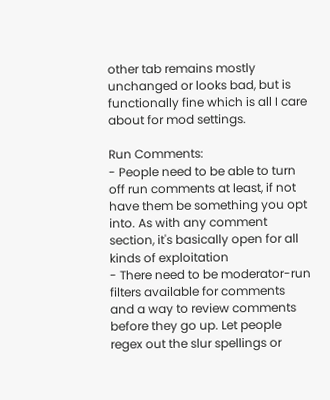other tab remains mostly unchanged or looks bad, but is functionally fine which is all I care about for mod settings.

Run Comments:
- People need to be able to turn off run comments at least, if not have them be something you opt into. As with any comment section, it's basically open for all kinds of exploitation
- There need to be moderator-run filters available for comments and a way to review comments before they go up. Let people regex out the slur spellings or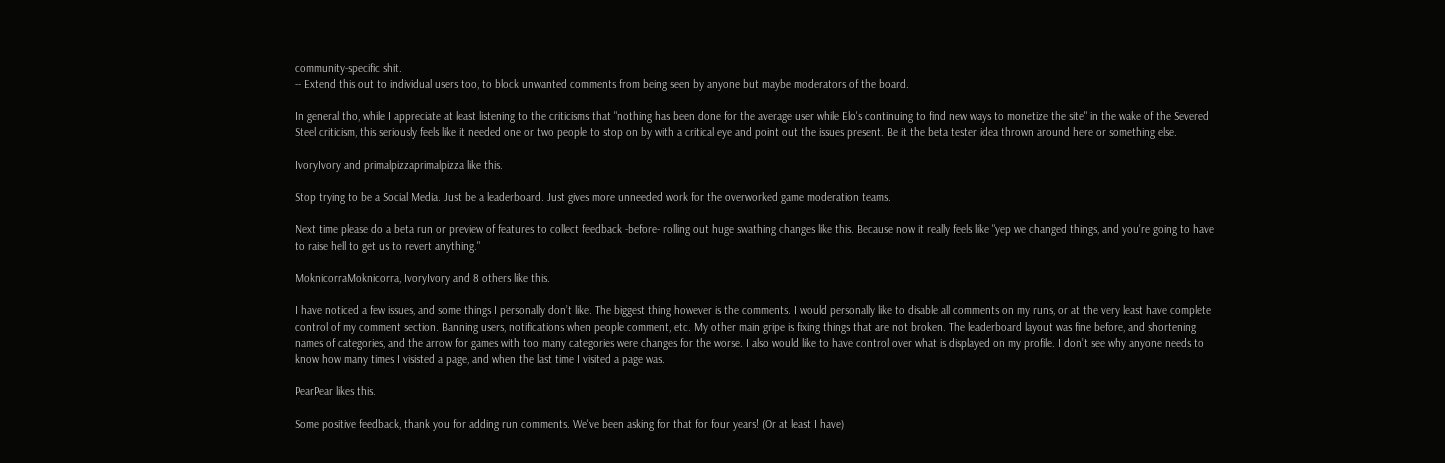community-specific shit.
-- Extend this out to individual users too, to block unwanted comments from being seen by anyone but maybe moderators of the board.

In general tho, while I appreciate at least listening to the criticisms that "nothing has been done for the average user while Elo's continuing to find new ways to monetize the site" in the wake of the Severed Steel criticism, this seriously feels like it needed one or two people to stop on by with a critical eye and point out the issues present. Be it the beta tester idea thrown around here or something else.

IvoryIvory and primalpizzaprimalpizza like this.

Stop trying to be a Social Media. Just be a leaderboard. Just gives more unneeded work for the overworked game moderation teams.

Next time please do a beta run or preview of features to collect feedback -before- rolling out huge swathing changes like this. Because now it really feels like "yep we changed things, and you're going to have to raise hell to get us to revert anything."

MoknicorraMoknicorra, IvoryIvory and 8 others like this.

I have noticed a few issues, and some things I personally don’t like. The biggest thing however is the comments. I would personally like to disable all comments on my runs, or at the very least have complete control of my comment section. Banning users, notifications when people comment, etc. My other main gripe is fixing things that are not broken. The leaderboard layout was fine before, and shortening names of categories, and the arrow for games with too many categories were changes for the worse. I also would like to have control over what is displayed on my profile. I don’t see why anyone needs to know how many times I visisted a page, and when the last time I visited a page was.

PearPear likes this.

Some positive feedback, thank you for adding run comments. We've been asking for that for four years! (Or at least I have)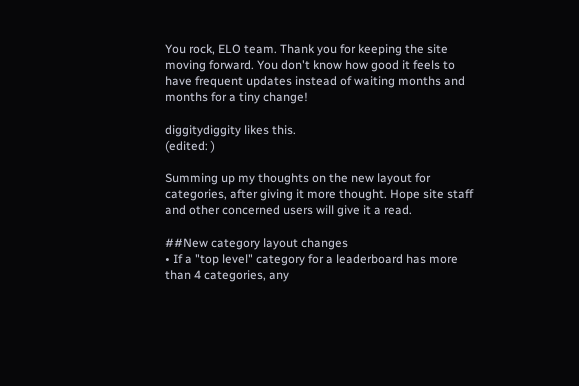You rock, ELO team. Thank you for keeping the site moving forward. You don't know how good it feels to have frequent updates instead of waiting months and months for a tiny change!

diggitydiggity likes this.
(edited: )

Summing up my thoughts on the new layout for categories, after giving it more thought. Hope site staff and other concerned users will give it a read.

##New category layout changes
• If a "top level" category for a leaderboard has more than 4 categories, any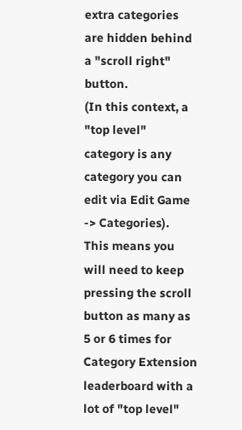extra categories are hidden behind a "scroll right" button.
(In this context, a "top level" category is any category you can edit via Edit Game -> Categories).
This means you will need to keep pressing the scroll button as many as 5 or 6 times for Category Extension leaderboard with a lot of "top level"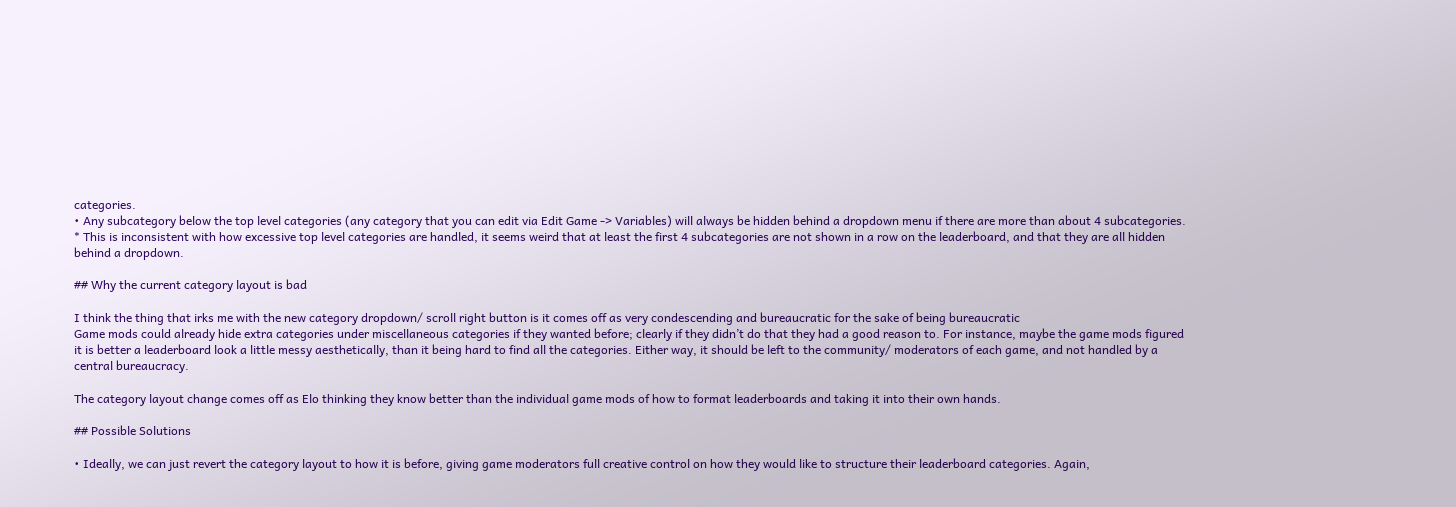categories.
• Any subcategory below the top level categories (any category that you can edit via Edit Game -> Variables) will always be hidden behind a dropdown menu if there are more than about 4 subcategories.
* This is inconsistent with how excessive top level categories are handled, it seems weird that at least the first 4 subcategories are not shown in a row on the leaderboard, and that they are all hidden behind a dropdown.

## Why the current category layout is bad

I think the thing that irks me with the new category dropdown/ scroll right button is it comes off as very condescending and bureaucratic for the sake of being bureaucratic
Game mods could already hide extra categories under miscellaneous categories if they wanted before; clearly if they didn’t do that they had a good reason to. For instance, maybe the game mods figured it is better a leaderboard look a little messy aesthetically, than it being hard to find all the categories. Either way, it should be left to the community/ moderators of each game, and not handled by a central bureaucracy.

The category layout change comes off as Elo thinking they know better than the individual game mods of how to format leaderboards and taking it into their own hands.

## Possible Solutions

• Ideally, we can just revert the category layout to how it is before, giving game moderators full creative control on how they would like to structure their leaderboard categories. Again,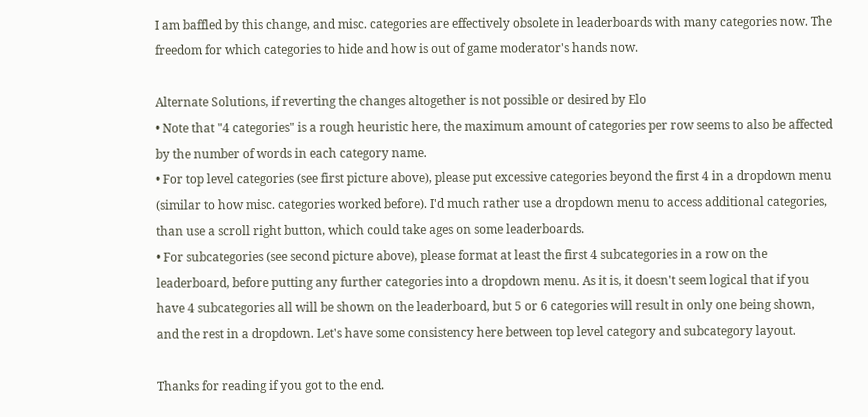I am baffled by this change, and misc. categories are effectively obsolete in leaderboards with many categories now. The freedom for which categories to hide and how is out of game moderator's hands now.

Alternate Solutions, if reverting the changes altogether is not possible or desired by Elo
• Note that "4 categories" is a rough heuristic here, the maximum amount of categories per row seems to also be affected by the number of words in each category name.
• For top level categories (see first picture above), please put excessive categories beyond the first 4 in a dropdown menu (similar to how misc. categories worked before). I'd much rather use a dropdown menu to access additional categories, than use a scroll right button, which could take ages on some leaderboards.
• For subcategories (see second picture above), please format at least the first 4 subcategories in a row on the leaderboard, before putting any further categories into a dropdown menu. As it is, it doesn't seem logical that if you have 4 subcategories all will be shown on the leaderboard, but 5 or 6 categories will result in only one being shown, and the rest in a dropdown. Let's have some consistency here between top level category and subcategory layout.

Thanks for reading if you got to the end.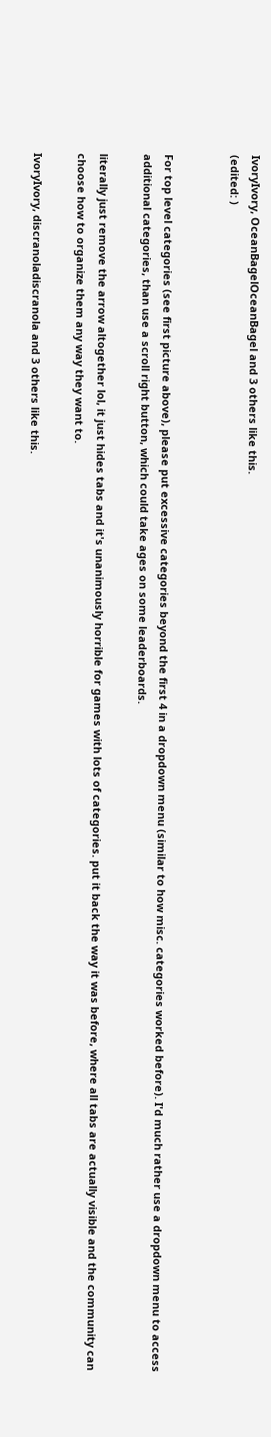IvoryIvory, OceanBagelOceanBagel and 3 others like this.
(edited: )


For top level categories (see first picture above), please put excessive categories beyond the first 4 in a dropdown menu (similar to how misc. categories worked before). I'd much rather use a dropdown menu to access additional categories, than use a scroll right button, which could take ages on some leaderboards.

literally just remove the arrow altogether lol, it just hides tabs and it's unanimously horrible for games with lots of categories. put it back the way it was before, where all tabs are actually visible and the community can choose how to organize them any way they want to.

IvoryIvory, discranoladiscranola and 3 others like this.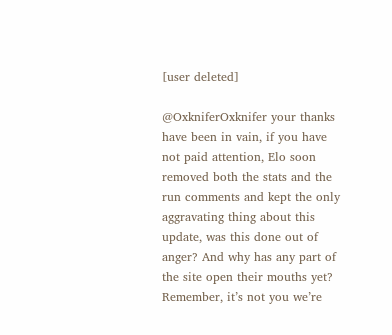[user deleted]

@OxkniferOxknifer your thanks have been in vain, if you have not paid attention, Elo soon removed both the stats and the run comments and kept the only aggravating thing about this update, was this done out of anger? And why has any part of the site open their mouths yet? Remember, it’s not you we’re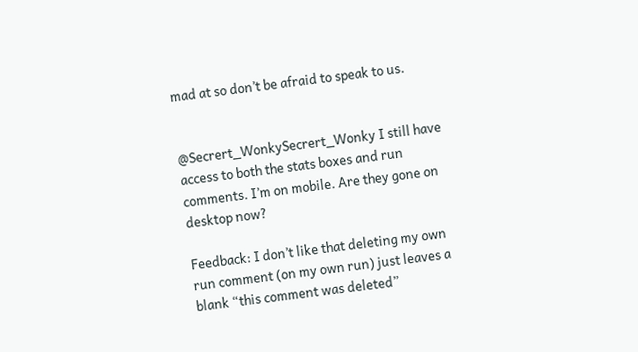mad at so don’t be afraid to speak to us.


@Secrert_WonkySecrert_Wonky I still have access to both the stats boxes and run comments. I’m on mobile. Are they gone on desktop now?

Feedback: I don’t like that deleting my own run comment (on my own run) just leaves a blank “this comment was deleted”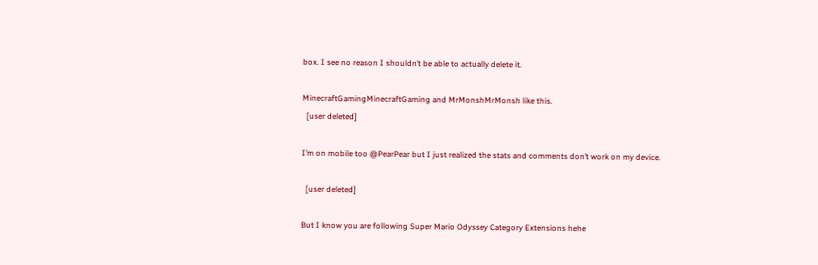box. I see no reason I shouldn’t be able to actually delete it.

MinecraftGamingMinecraftGaming and MrMonshMrMonsh like this.
  [user deleted]

I’m on mobile too @PearPear but I just realized the stats and comments don’t work on my device.

  [user deleted]

But I know you are following Super Mario Odyssey Category Extensions hehe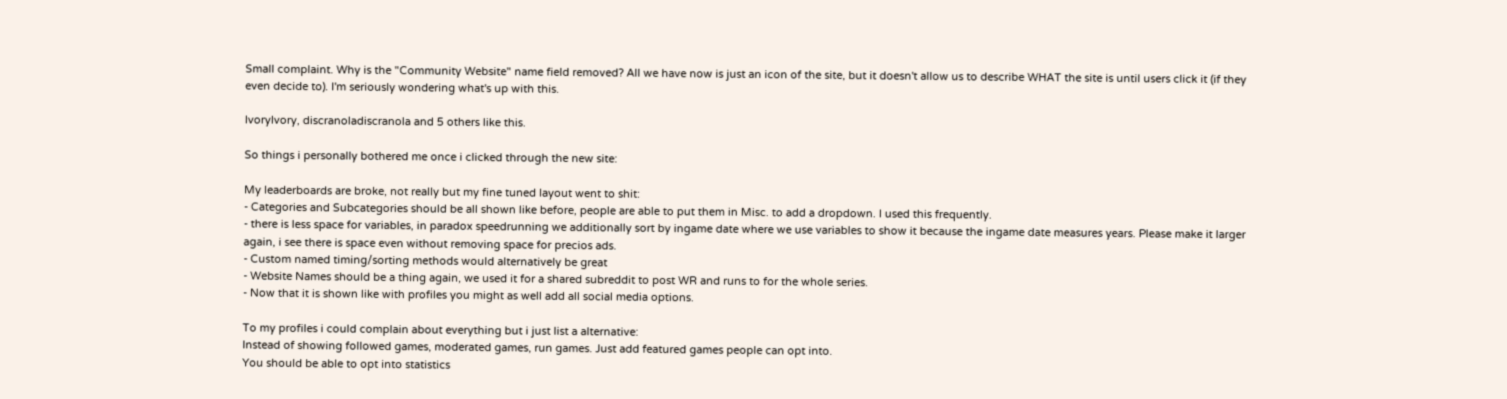Small complaint. Why is the "Community Website" name field removed? All we have now is just an icon of the site, but it doesn't allow us to describe WHAT the site is until users click it (if they even decide to). I'm seriously wondering what's up with this.

IvoryIvory, discranoladiscranola and 5 others like this.

So things i personally bothered me once i clicked through the new site:

My leaderboards are broke, not really but my fine tuned layout went to shit:
- Categories and Subcategories should be all shown like before, people are able to put them in Misc. to add a dropdown. I used this frequently.
- there is less space for variables, in paradox speedrunning we additionally sort by ingame date where we use variables to show it because the ingame date measures years. Please make it larger again, i see there is space even without removing space for precios ads.
- Custom named timing/sorting methods would alternatively be great
- Website Names should be a thing again, we used it for a shared subreddit to post WR and runs to for the whole series.
- Now that it is shown like with profiles you might as well add all social media options.

To my profiles i could complain about everything but i just list a alternative:
Instead of showing followed games, moderated games, run games. Just add featured games people can opt into.
You should be able to opt into statistics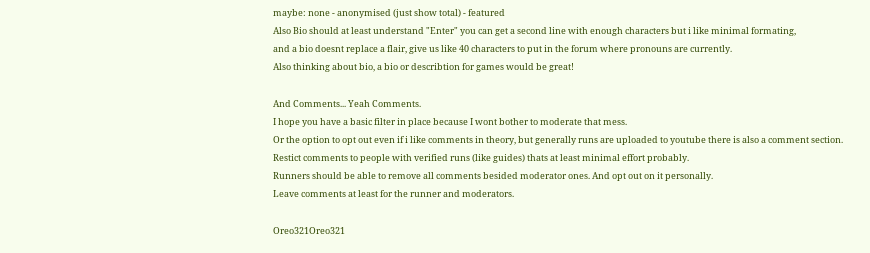maybe: none - anonymised (just show total) - featured
Also Bio should at least understand "Enter" you can get a second line with enough characters but i like minimal formating,
and a bio doesnt replace a flair, give us like 40 characters to put in the forum where pronouns are currently.
Also thinking about bio, a bio or describtion for games would be great!

And Comments... Yeah Comments.
I hope you have a basic filter in place because I wont bother to moderate that mess.
Or the option to opt out even if i like comments in theory, but generally runs are uploaded to youtube there is also a comment section.
Restict comments to people with verified runs (like guides) thats at least minimal effort probably.
Runners should be able to remove all comments besided moderator ones. And opt out on it personally.
Leave comments at least for the runner and moderators.

Oreo321Oreo321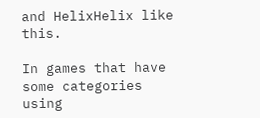and HelixHelix like this.

In games that have some categories using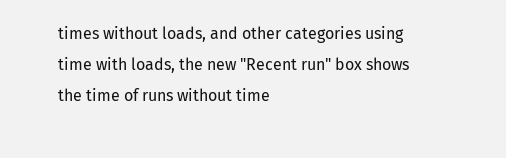times without loads, and other categories using time with loads, the new "Recent run" box shows the time of runs without time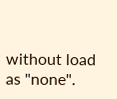without load as "none".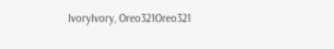IvoryIvory, Oreo321Oreo321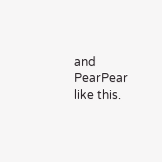and PearPear like this.